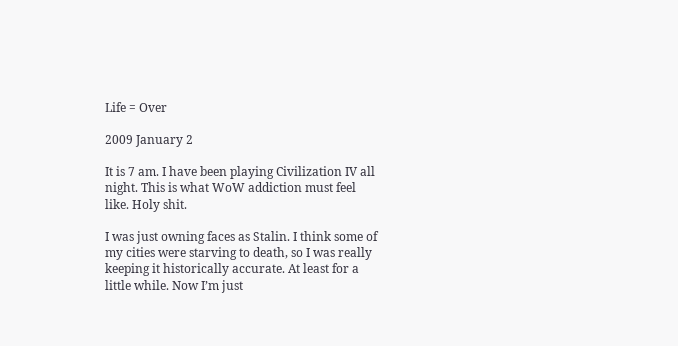Life = Over

2009 January 2

It is 7 am. I have been playing Civilization IV all night. This is what WoW addiction must feel like. Holy shit.

I was just owning faces as Stalin. I think some of my cities were starving to death, so I was really keeping it historically accurate. At least for a little while. Now I’m just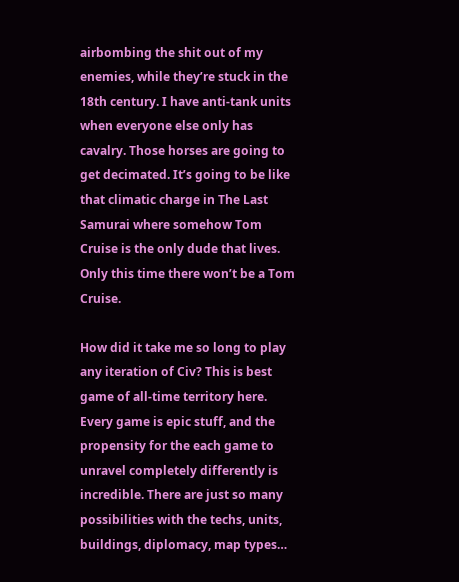airbombing the shit out of my enemies, while they’re stuck in the 18th century. I have anti-tank units when everyone else only has cavalry. Those horses are going to get decimated. It’s going to be like that climatic charge in The Last Samurai where somehow Tom Cruise is the only dude that lives. Only this time there won’t be a Tom Cruise.

How did it take me so long to play any iteration of Civ? This is best game of all-time territory here. Every game is epic stuff, and the propensity for the each game to unravel completely differently is incredible. There are just so many possibilities with the techs, units, buildings, diplomacy, map types…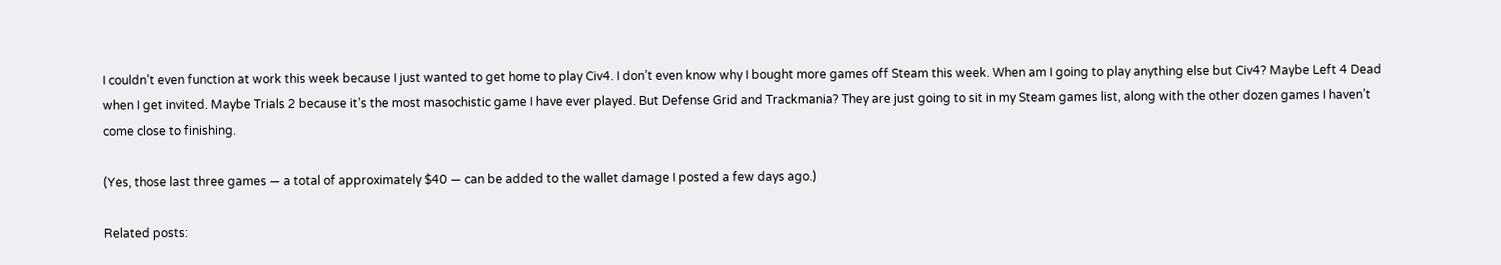I couldn’t even function at work this week because I just wanted to get home to play Civ4. I don’t even know why I bought more games off Steam this week. When am I going to play anything else but Civ4? Maybe Left 4 Dead when I get invited. Maybe Trials 2 because it’s the most masochistic game I have ever played. But Defense Grid and Trackmania? They are just going to sit in my Steam games list, along with the other dozen games I haven’t come close to finishing.

(Yes, those last three games — a total of approximately $40 — can be added to the wallet damage I posted a few days ago.)

Related posts: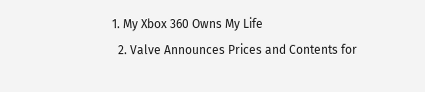1. My Xbox 360 Owns My Life
  2. Valve Announces Prices and Contents for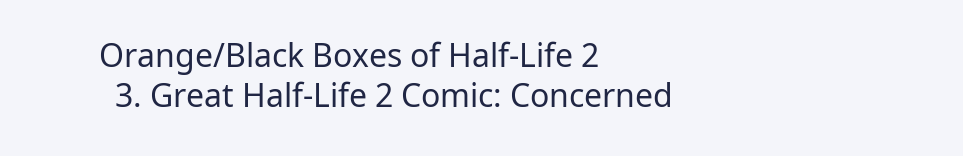Orange/Black Boxes of Half-Life 2
  3. Great Half-Life 2 Comic: Concerned